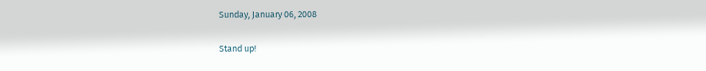Sunday, January 06, 2008

Stand up!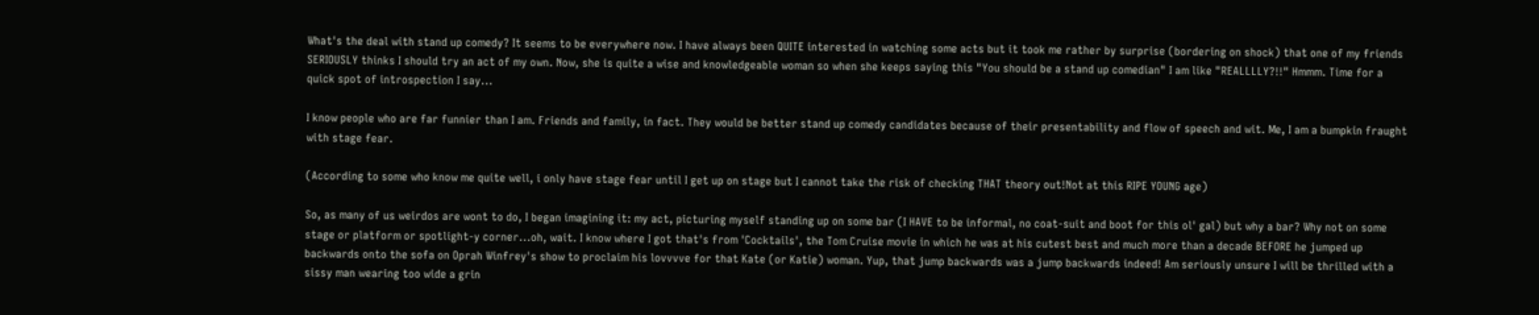What's the deal with stand up comedy? It seems to be everywhere now. I have always been QUITE interested in watching some acts but it took me rather by surprise (bordering on shock) that one of my friends SERIOUSLY thinks I should try an act of my own. Now, she is quite a wise and knowledgeable woman so when she keeps saying this "You should be a stand up comedian" I am like "REALLLLY?!!" Hmmm. Time for a quick spot of introspection I say...

I know people who are far funnier than I am. Friends and family, in fact. They would be better stand up comedy candidates because of their presentability and flow of speech and wit. Me, I am a bumpkin fraught with stage fear.

(According to some who know me quite well, i only have stage fear until I get up on stage but I cannot take the risk of checking THAT theory out!Not at this RIPE YOUNG age)

So, as many of us weirdos are wont to do, I began imagining it: my act, picturing myself standing up on some bar (I HAVE to be informal, no coat-suit and boot for this ol' gal) but why a bar? Why not on some stage or platform or spotlight-y corner...oh, wait. I know where I got that's from 'Cocktails', the Tom Cruise movie in which he was at his cutest best and much more than a decade BEFORE he jumped up backwards onto the sofa on Oprah Winfrey's show to proclaim his lovvvve for that Kate (or Katie) woman. Yup, that jump backwards was a jump backwards indeed! Am seriously unsure I will be thrilled with a sissy man wearing too wide a grin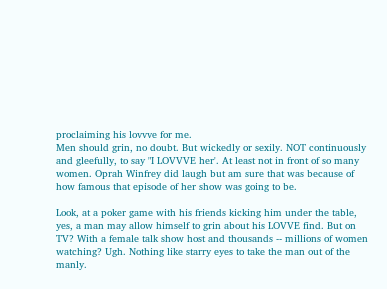proclaiming his lovvve for me.
Men should grin, no doubt. But wickedly or sexily. NOT continuously and gleefully, to say "I LOVVVE her'. At least not in front of so many women. Oprah Winfrey did laugh but am sure that was because of how famous that episode of her show was going to be.

Look, at a poker game with his friends kicking him under the table, yes, a man may allow himself to grin about his LOVVE find. But on TV? With a female talk show host and thousands -- millions of women watching? Ugh. Nothing like starry eyes to take the man out of the manly.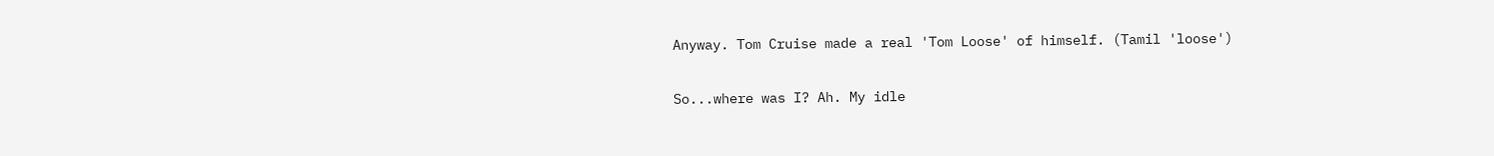Anyway. Tom Cruise made a real 'Tom Loose' of himself. (Tamil 'loose')

So...where was I? Ah. My idle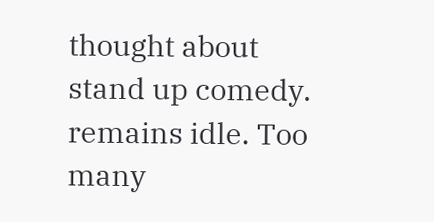thought about stand up comedy. remains idle. Too many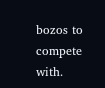bozos to compete with.